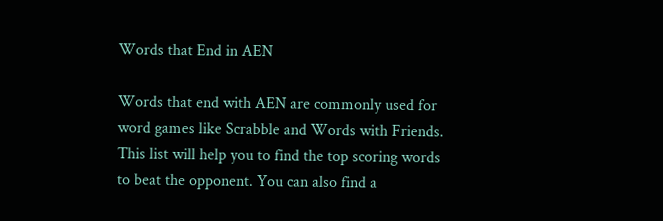Words that End in AEN

Words that end with AEN are commonly used for word games like Scrabble and Words with Friends. This list will help you to find the top scoring words to beat the opponent. You can also find a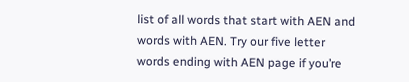list of all words that start with AEN and words with AEN. Try our five letter words ending with AEN page if you’re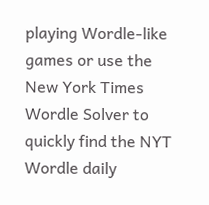playing Wordle-like games or use the New York Times Wordle Solver to quickly find the NYT Wordle daily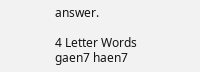answer.

4 Letter Words
gaen7 haen7